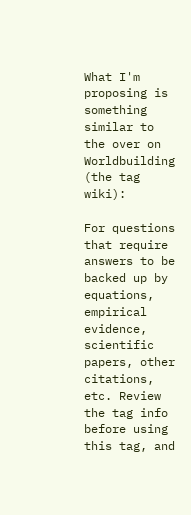What I'm proposing is something similar to the over on Worldbuilding (the tag wiki):

For questions that require answers to be backed up by equations, empirical evidence, scientific papers, other citations, etc. Review the tag info before using this tag, and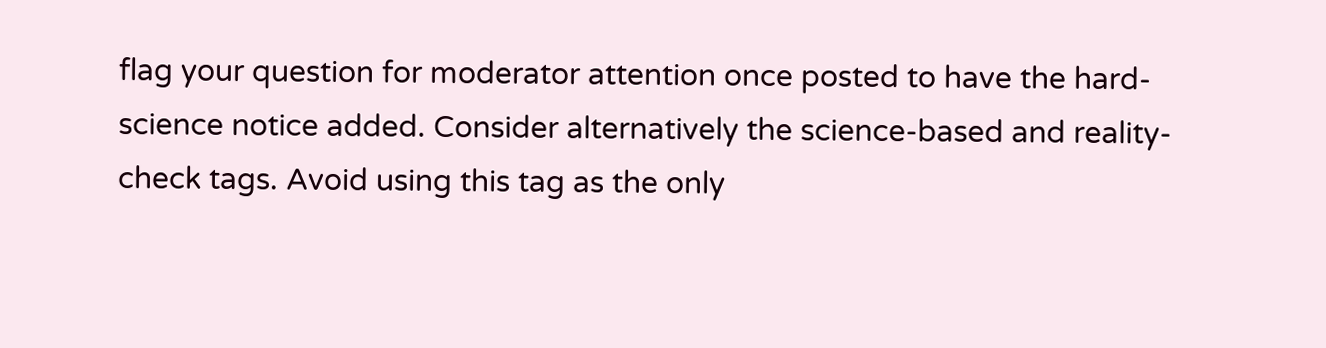flag your question for moderator attention once posted to have the hard-science notice added. Consider alternatively the science-based and reality-check tags. Avoid using this tag as the only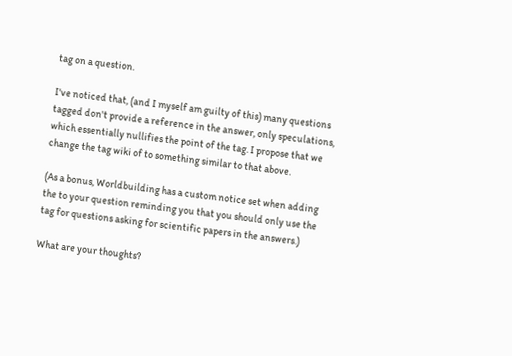tag on a question.

I've noticed that, (and I myself am guilty of this) many questions tagged don't provide a reference in the answer, only speculations, which essentially nullifies the point of the tag. I propose that we change the tag wiki of to something similar to that above.

(As a bonus, Worldbuilding has a custom notice set when adding the to your question reminding you that you should only use the tag for questions asking for scientific papers in the answers.)

What are your thoughts?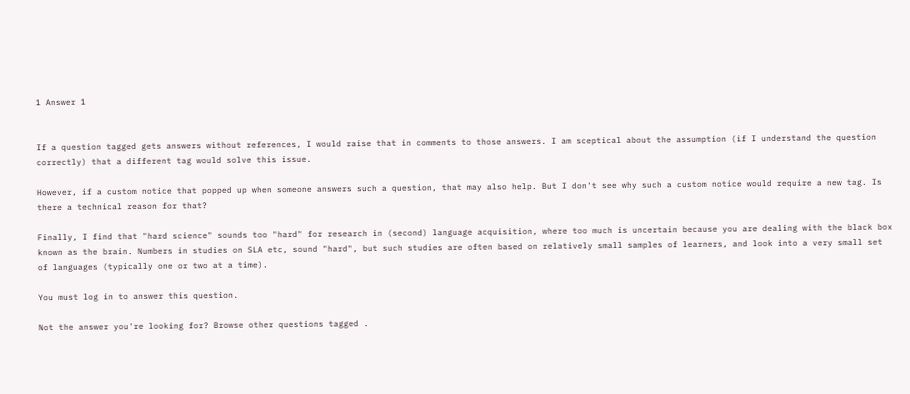1 Answer 1


If a question tagged gets answers without references, I would raise that in comments to those answers. I am sceptical about the assumption (if I understand the question correctly) that a different tag would solve this issue.

However, if a custom notice that popped up when someone answers such a question, that may also help. But I don't see why such a custom notice would require a new tag. Is there a technical reason for that?

Finally, I find that "hard science" sounds too "hard" for research in (second) language acquisition, where too much is uncertain because you are dealing with the black box known as the brain. Numbers in studies on SLA etc, sound "hard", but such studies are often based on relatively small samples of learners, and look into a very small set of languages (typically one or two at a time).

You must log in to answer this question.

Not the answer you're looking for? Browse other questions tagged .